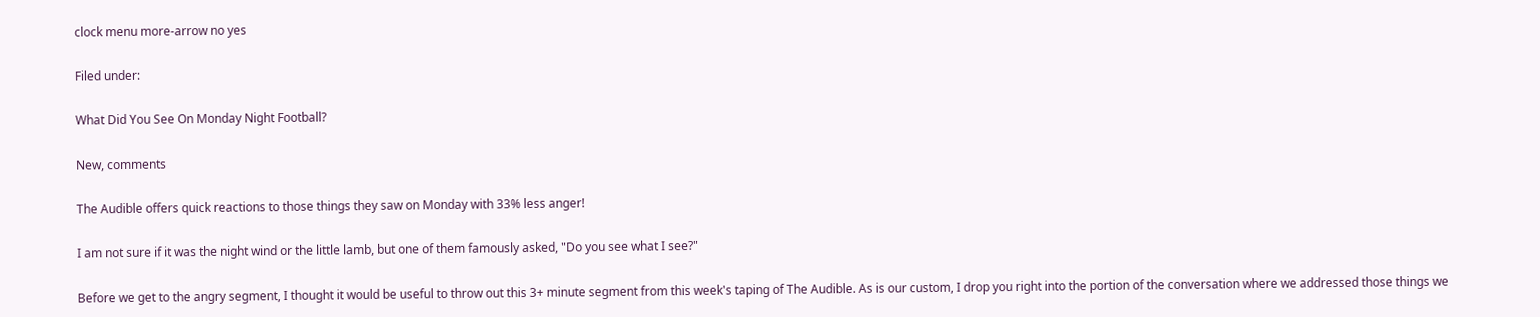clock menu more-arrow no yes

Filed under:

What Did You See On Monday Night Football?

New, comments

The Audible offers quick reactions to those things they saw on Monday with 33% less anger!

I am not sure if it was the night wind or the little lamb, but one of them famously asked, "Do you see what I see?"

Before we get to the angry segment, I thought it would be useful to throw out this 3+ minute segment from this week's taping of The Audible. As is our custom, I drop you right into the portion of the conversation where we addressed those things we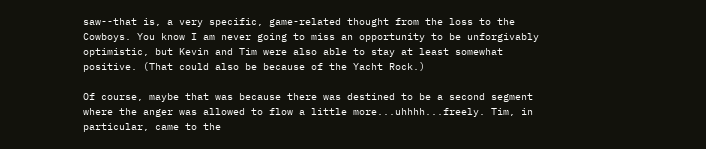saw--that is, a very specific, game-related thought from the loss to the Cowboys. You know I am never going to miss an opportunity to be unforgivably optimistic, but Kevin and Tim were also able to stay at least somewhat positive. (That could also be because of the Yacht Rock.)

Of course, maybe that was because there was destined to be a second segment where the anger was allowed to flow a little more...uhhhh...freely. Tim, in particular, came to the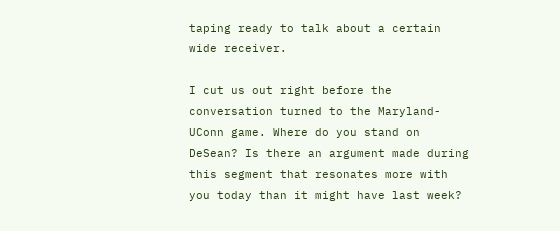taping ready to talk about a certain wide receiver.

I cut us out right before the conversation turned to the Maryland-UConn game. Where do you stand on DeSean? Is there an argument made during this segment that resonates more with you today than it might have last week?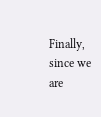Finally, since we are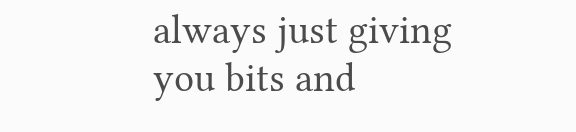always just giving you bits and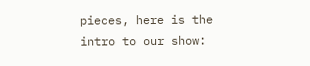pieces, here is the intro to our show: